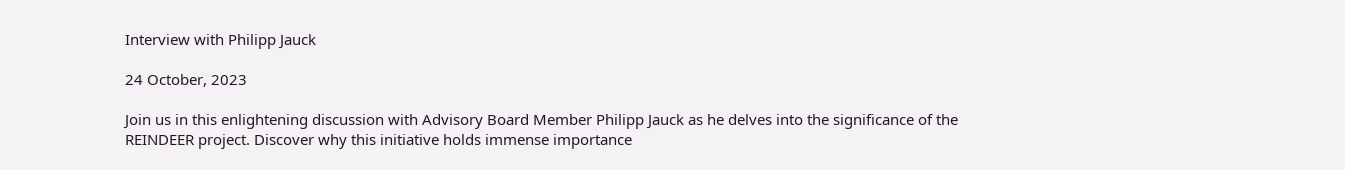Interview with Philipp Jauck

24 October, 2023

Join us in this enlightening discussion with Advisory Board Member Philipp Jauck as he delves into the significance of the REINDEER project. Discover why this initiative holds immense importance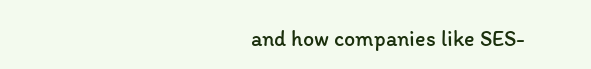and how companies like SES-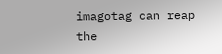imagotag can reap the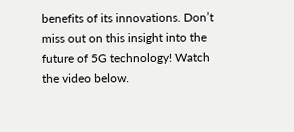benefits of its innovations. Don’t miss out on this insight into the future of 5G technology! Watch the video below.